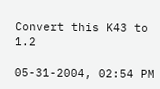Convert this K43 to 1.2

05-31-2004, 02:54 PM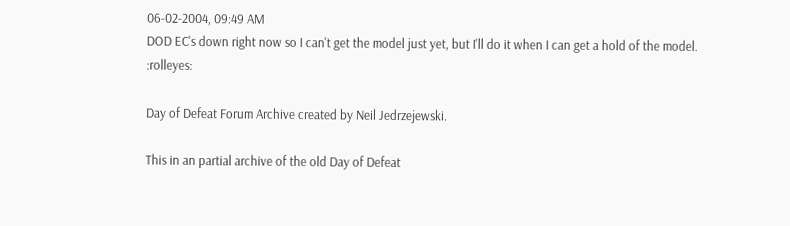06-02-2004, 09:49 AM
DOD EC's down right now so I can't get the model just yet, but I'll do it when I can get a hold of the model. :rolleyes:

Day of Defeat Forum Archive created by Neil Jedrzejewski.

This in an partial archive of the old Day of Defeat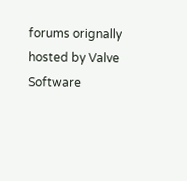forums orignally hosted by Valve Software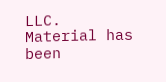LLC.
Material has been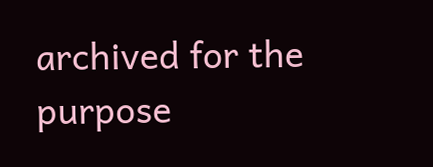archived for the purpose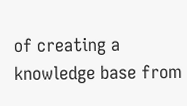of creating a knowledge base from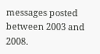messages posted between 2003 and 2008.